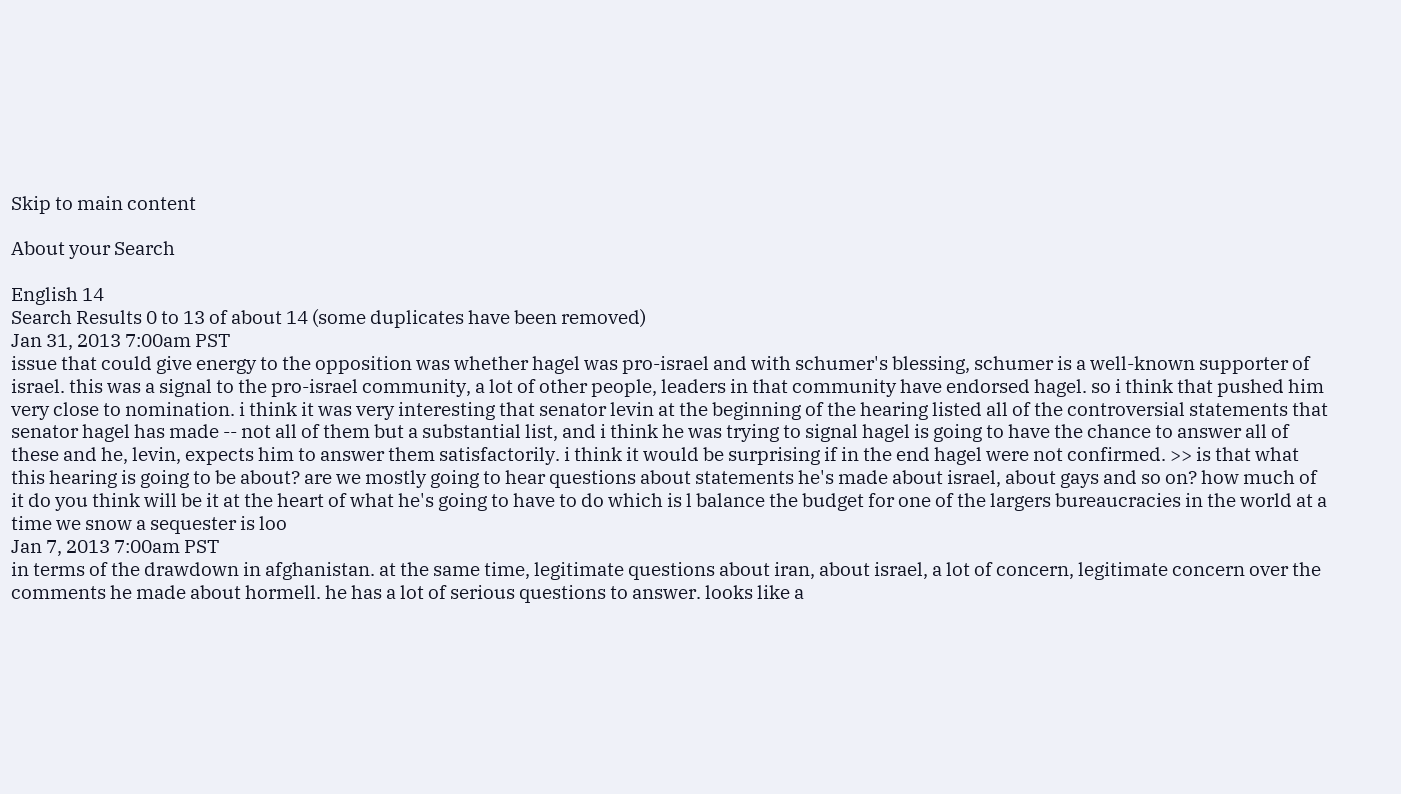Skip to main content

About your Search

English 14
Search Results 0 to 13 of about 14 (some duplicates have been removed)
Jan 31, 2013 7:00am PST
issue that could give energy to the opposition was whether hagel was pro-israel and with schumer's blessing, schumer is a well-known supporter of israel. this was a signal to the pro-israel community, a lot of other people, leaders in that community have endorsed hagel. so i think that pushed him very close to nomination. i think it was very interesting that senator levin at the beginning of the hearing listed all of the controversial statements that senator hagel has made -- not all of them but a substantial list, and i think he was trying to signal hagel is going to have the chance to answer all of these and he, levin, expects him to answer them satisfactorily. i think it would be surprising if in the end hagel were not confirmed. >> is that what this hearing is going to be about? are we mostly going to hear questions about statements he's made about israel, about gays and so on? how much of it do you think will be it at the heart of what he's going to have to do which is l balance the budget for one of the largers bureaucracies in the world at a time we snow a sequester is loo
Jan 7, 2013 7:00am PST
in terms of the drawdown in afghanistan. at the same time, legitimate questions about iran, about israel, a lot of concern, legitimate concern over the comments he made about hormell. he has a lot of serious questions to answer. looks like a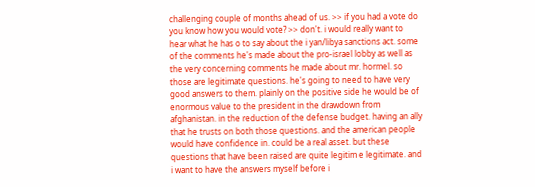challenging couple of months ahead of us. >> if you had a vote do you know how you would vote? >> don't. i would really want to hear what he has o to say about the i yan/libya sanctions act. some of the comments he's made about the pro-israel lobby as well as the very concerning comments he made about mr. hormel. so those are legitimate questions. he's going to need to have very good answers to them. plainly on the positive side he would be of enormous value to the president in the drawdown from afghanistan. in the reduction of the defense budget. having an ally that he trusts on both those questions. and the american people would have confidence in. could be a real asset. but these questions that have been raised are quite legitim e legitimate. and i want to have the answers myself before i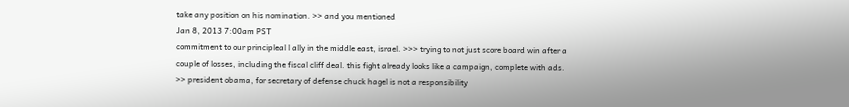take any position on his nomination. >> and you mentioned
Jan 8, 2013 7:00am PST
commitment to our principleal l ally in the middle east, israel. >>> trying to not just score board win after a couple of losses, including the fiscal cliff deal. this fight already looks like a campaign, complete with ads. >> president obama, for secretary of defense chuck hagel is not a responsibility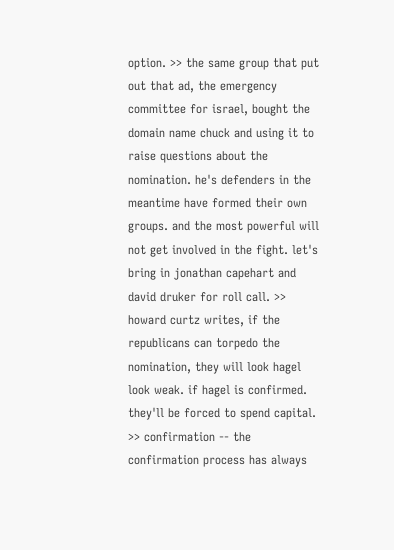option. >> the same group that put out that ad, the emergency committee for israel, bought the domain name chuck and using it to raise questions about the nomination. he's defenders in the meantime have formed their own groups. and the most powerful will not get involved in the fight. let's bring in jonathan capehart and david druker for roll call. >> howard curtz writes, if the republicans can torpedo the nomination, they will look hagel look weak. if hagel is confirmed. they'll be forced to spend capital. >> confirmation -- the confirmation process has always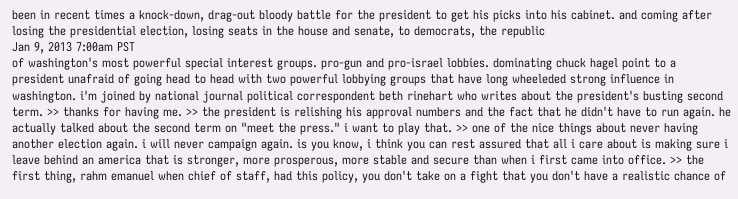been in recent times a knock-down, drag-out bloody battle for the president to get his picks into his cabinet. and coming after losing the presidential election, losing seats in the house and senate, to democrats, the republic
Jan 9, 2013 7:00am PST
of washington's most powerful special interest groups. pro-gun and pro-israel lobbies. dominating chuck hagel point to a president unafraid of going head to head with two powerful lobbying groups that have long wheeleded strong influence in washington. i'm joined by national journal political correspondent beth rinehart who writes about the president's busting second term. >> thanks for having me. >> the president is relishing his approval numbers and the fact that he didn't have to run again. he actually talked about the second term on "meet the press." i want to play that. >> one of the nice things about never having another election again. i will never campaign again. is you know, i think you can rest assured that all i care about is making sure i leave behind an america that is stronger, more prosperous, more stable and secure than when i first came into office. >> the first thing, rahm emanuel when chief of staff, had this policy, you don't take on a fight that you don't have a realistic chance of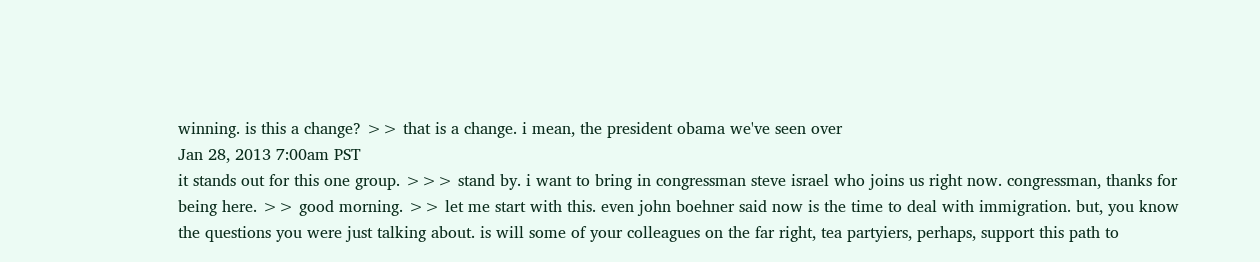winning. is this a change? >> that is a change. i mean, the president obama we've seen over
Jan 28, 2013 7:00am PST
it stands out for this one group. >>> stand by. i want to bring in congressman steve israel who joins us right now. congressman, thanks for being here. >> good morning. >> let me start with this. even john boehner said now is the time to deal with immigration. but, you know the questions you were just talking about. is will some of your colleagues on the far right, tea partyiers, perhaps, support this path to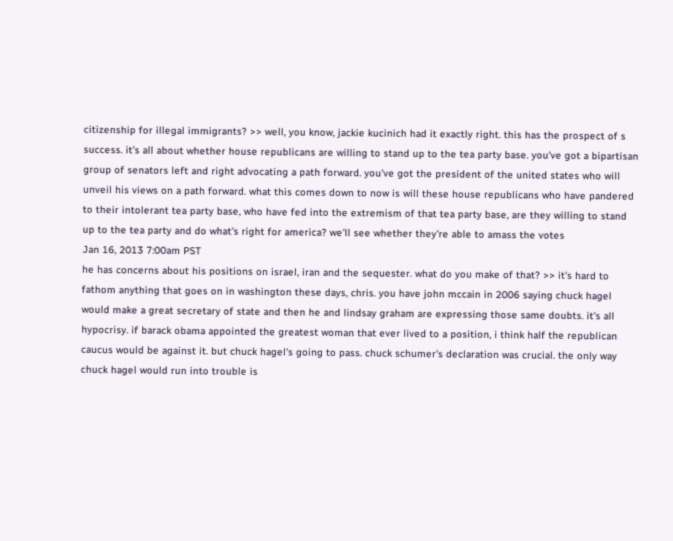citizenship for illegal immigrants? >> well, you know, jackie kucinich had it exactly right. this has the prospect of s success. it's all about whether house republicans are willing to stand up to the tea party base. you've got a bipartisan group of senators left and right advocating a path forward. you've got the president of the united states who will unveil his views on a path forward. what this comes down to now is will these house republicans who have pandered to their intolerant tea party base, who have fed into the extremism of that tea party base, are they willing to stand up to the tea party and do what's right for america? we'll see whether they're able to amass the votes
Jan 16, 2013 7:00am PST
he has concerns about his positions on israel, iran and the sequester. what do you make of that? >> it's hard to fathom anything that goes on in washington these days, chris. you have john mccain in 2006 saying chuck hagel would make a great secretary of state and then he and lindsay graham are expressing those same doubts. it's all hypocrisy. if barack obama appointed the greatest woman that ever lived to a position, i think half the republican caucus would be against it. but chuck hagel's going to pass. chuck schumer's declaration was crucial. the only way chuck hagel would run into trouble is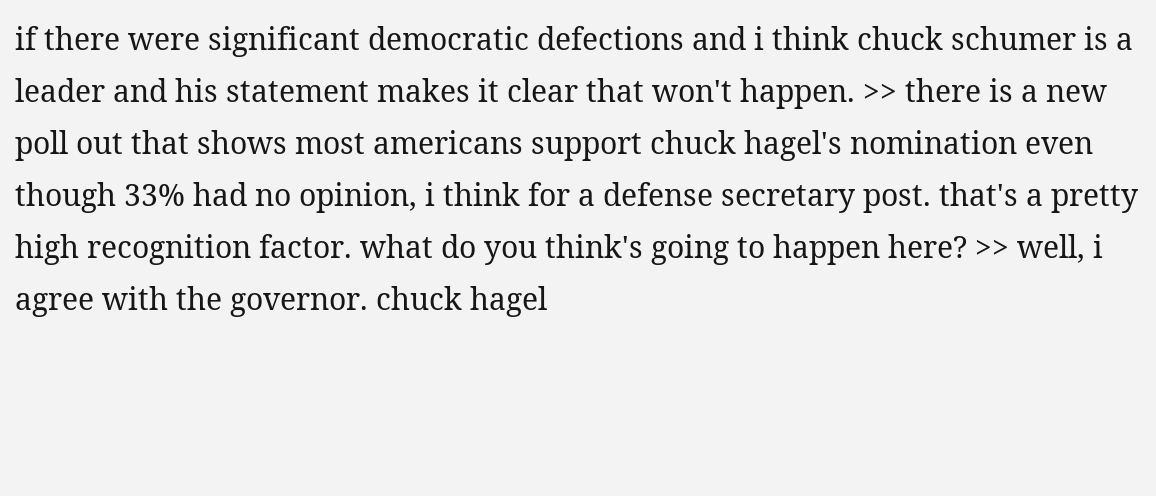if there were significant democratic defections and i think chuck schumer is a leader and his statement makes it clear that won't happen. >> there is a new poll out that shows most americans support chuck hagel's nomination even though 33% had no opinion, i think for a defense secretary post. that's a pretty high recognition factor. what do you think's going to happen here? >> well, i agree with the governor. chuck hagel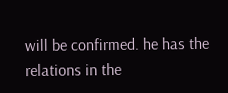will be confirmed. he has the relations in the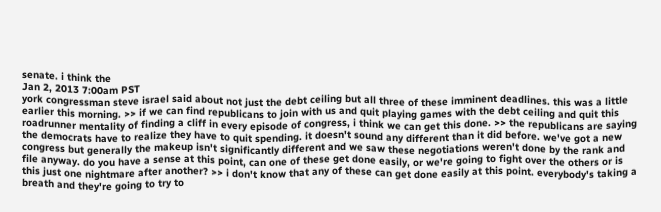senate. i think the
Jan 2, 2013 7:00am PST
york congressman steve israel said about not just the debt ceiling but all three of these imminent deadlines. this was a little earlier this morning. >> if we can find republicans to join with us and quit playing games with the debt ceiling and quit this roadrunner mentality of finding a cliff in every episode of congress, i think we can get this done. >> the republicans are saying the democrats have to realize they have to quit spending. it doesn't sound any different than it did before. we've got a new congress but generally the makeup isn't significantly different and we saw these negotiations weren't done by the rank and file anyway. do you have a sense at this point, can one of these get done easily, or we're going to fight over the others or is this just one nightmare after another? >> i don't know that any of these can get done easily at this point. everybody's taking a breath and they're going to try to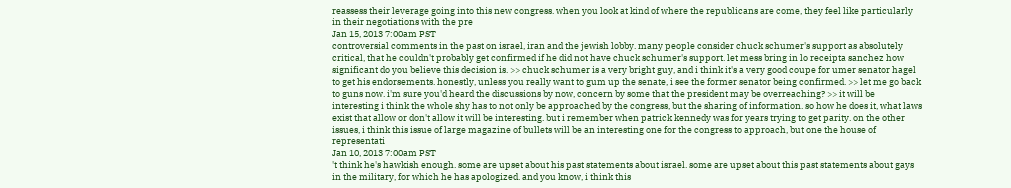reassess their leverage going into this new congress. when you look at kind of where the republicans are come, they feel like particularly in their negotiations with the pre
Jan 15, 2013 7:00am PST
controversial comments in the past on israel, iran and the jewish lobby. many people consider chuck schumer's support as absolutely critical, that he couldn't probably get confirmed if he did not have chuck schumer's support. let mess bring in lo receipta sanchez how significant do you believe this decision is. >> chuck schumer is a very bright guy, and i think it's a very good coupe for umer senator hagel to get his endorsements. honestly, unless you really want to gum up the senate, i see the former senator being confirmed. >> let me go back to guns now. i'm sure you'd heard the discussions by now, concern by some that the president may be overreaching? >> it will be interesting i think the whole shy has to not only be approached by the congress, but the sharing of information. so how he does it, what laws exist that allow or don't allow it will be interesting. but i remember when patrick kennedy was for years trying to get parity. on the other issues, i think this issue of large magazine of bullets will be an interesting one for the congress to approach, but one the house of representati
Jan 10, 2013 7:00am PST
't think he's hawkish enough. some are upset about his past statements about israel. some are upset about this past statements about gays in the military, for which he has apologized. and you know, i think this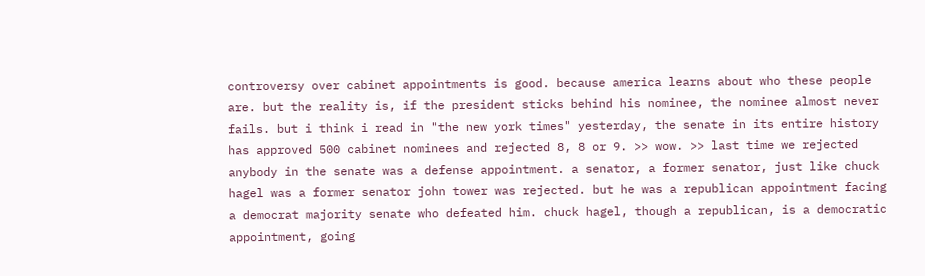controversy over cabinet appointments is good. because america learns about who these people are. but the reality is, if the president sticks behind his nominee, the nominee almost never fails. but i think i read in "the new york times" yesterday, the senate in its entire history has approved 500 cabinet nominees and rejected 8, 8 or 9. >> wow. >> last time we rejected anybody in the senate was a defense appointment. a senator, a former senator, just like chuck hagel was a former senator john tower was rejected. but he was a republican appointment facing a democrat majority senate who defeated him. chuck hagel, though a republican, is a democratic appointment, going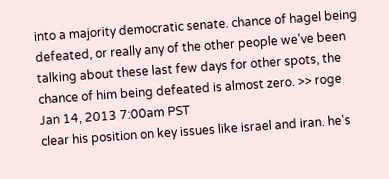into a majority democratic senate. chance of hagel being defeated, or really any of the other people we've been talking about these last few days for other spots, the chance of him being defeated is almost zero. >> roge
Jan 14, 2013 7:00am PST
clear his position on key issues like israel and iran. he's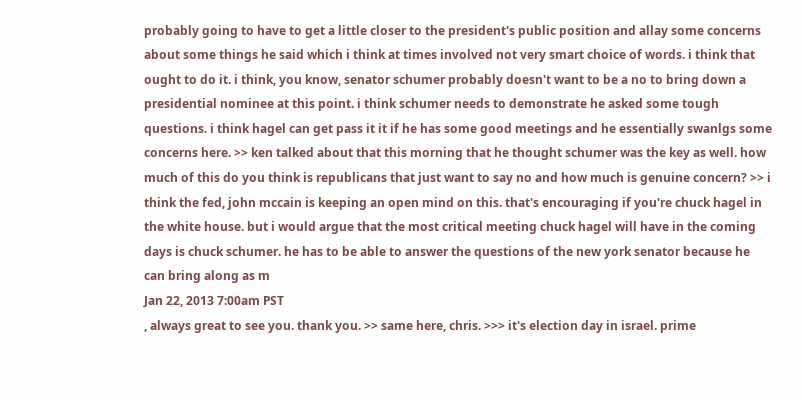probably going to have to get a little closer to the president's public position and allay some concerns about some things he said which i think at times involved not very smart choice of words. i think that ought to do it. i think, you know, senator schumer probably doesn't want to be a no to bring down a presidential nominee at this point. i think schumer needs to demonstrate he asked some tough questions. i think hagel can get pass it it if he has some good meetings and he essentially swanlgs some concerns here. >> ken talked about that this morning that he thought schumer was the key as well. how much of this do you think is republicans that just want to say no and how much is genuine concern? >> i think the fed, john mccain is keeping an open mind on this. that's encouraging if you're chuck hagel in the white house. but i would argue that the most critical meeting chuck hagel will have in the coming days is chuck schumer. he has to be able to answer the questions of the new york senator because he can bring along as m
Jan 22, 2013 7:00am PST
, always great to see you. thank you. >> same here, chris. >>> it's election day in israel. prime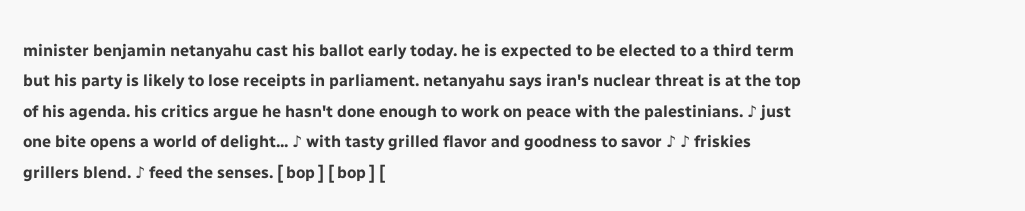minister benjamin netanyahu cast his ballot early today. he is expected to be elected to a third term but his party is likely to lose receipts in parliament. netanyahu says iran's nuclear threat is at the top of his agenda. his critics argue he hasn't done enough to work on peace with the palestinians. ♪ just one bite opens a world of delight... ♪ with tasty grilled flavor and goodness to savor ♪ ♪ friskies grillers blend. ♪ feed the senses. [ bop ] [ bop ] [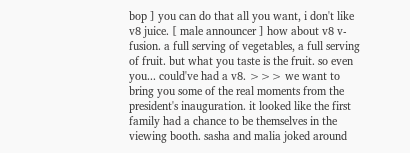bop ] you can do that all you want, i don't like v8 juice. [ male announcer ] how about v8 v-fusion. a full serving of vegetables, a full serving of fruit. but what you taste is the fruit. so even you... could've had a v8. >>> we want to bring you some of the real moments from the president's inauguration. it looked like the first family had a chance to be themselves in the viewing booth. sasha and malia joked around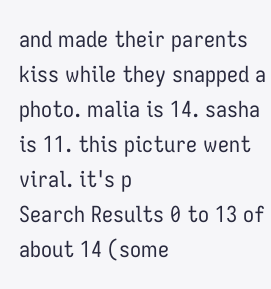and made their parents kiss while they snapped a photo. malia is 14. sasha is 11. this picture went viral. it's p
Search Results 0 to 13 of about 14 (some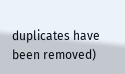duplicates have been removed)